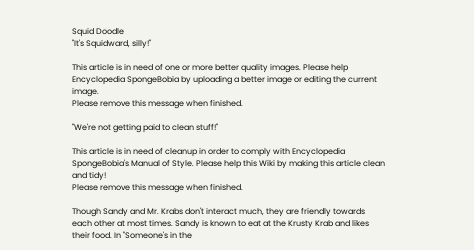Squid Doodle
"It's Squidward, silly!"

This article is in need of one or more better quality images. Please help Encyclopedia SpongeBobia by uploading a better image or editing the current image.
Please remove this message when finished.

"We're not getting paid to clean stuff!"

This article is in need of cleanup in order to comply with Encyclopedia SpongeBobia's Manual of Style. Please help this Wiki by making this article clean and tidy!
Please remove this message when finished.

Though Sandy and Mr. Krabs don't interact much, they are friendly towards each other at most times. Sandy is known to eat at the Krusty Krab and likes their food. In "Someone's in the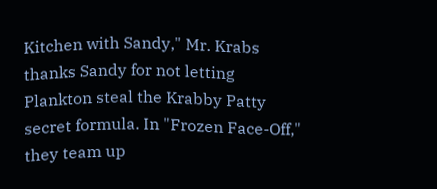Kitchen with Sandy," Mr. Krabs thanks Sandy for not letting Plankton steal the Krabby Patty secret formula. In "Frozen Face-Off," they team up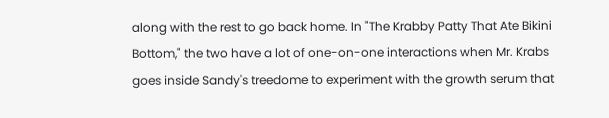along with the rest to go back home. In "The Krabby Patty That Ate Bikini Bottom," the two have a lot of one-on-one interactions when Mr. Krabs goes inside Sandy's treedome to experiment with the growth serum that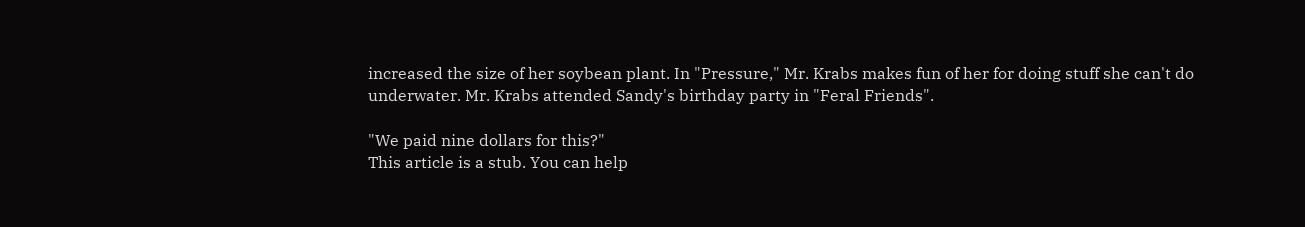increased the size of her soybean plant. In "Pressure," Mr. Krabs makes fun of her for doing stuff she can't do underwater. Mr. Krabs attended Sandy's birthday party in "Feral Friends".

"We paid nine dollars for this?"
This article is a stub. You can help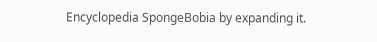Encyclopedia SpongeBobia by expanding it.